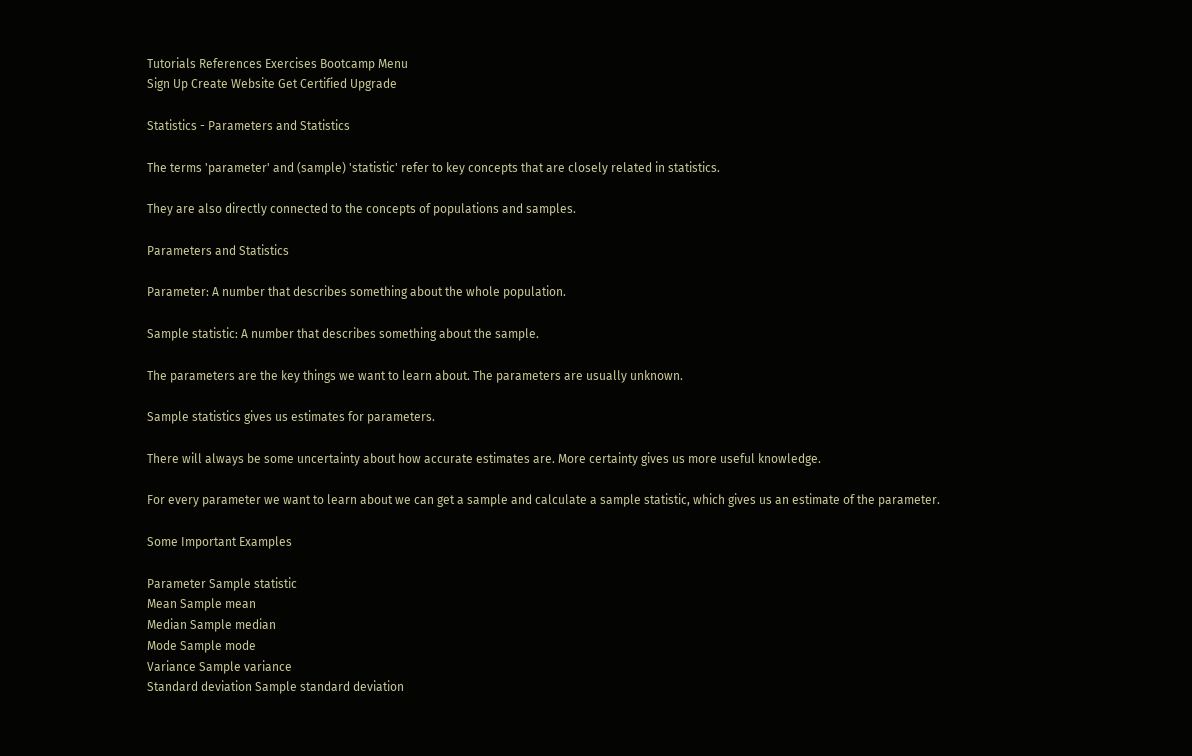Tutorials References Exercises Bootcamp Menu
Sign Up Create Website Get Certified Upgrade

Statistics - Parameters and Statistics

The terms 'parameter' and (sample) 'statistic' refer to key concepts that are closely related in statistics.

They are also directly connected to the concepts of populations and samples.

Parameters and Statistics

Parameter: A number that describes something about the whole population.

Sample statistic: A number that describes something about the sample.

The parameters are the key things we want to learn about. The parameters are usually unknown.

Sample statistics gives us estimates for parameters.

There will always be some uncertainty about how accurate estimates are. More certainty gives us more useful knowledge.

For every parameter we want to learn about we can get a sample and calculate a sample statistic, which gives us an estimate of the parameter.

Some Important Examples

Parameter Sample statistic
Mean Sample mean
Median Sample median
Mode Sample mode
Variance Sample variance
Standard deviation Sample standard deviation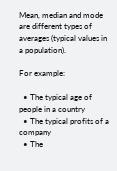Mean, median and mode are different types of averages (typical values in a population).

For example:

  • The typical age of people in a country
  • The typical profits of a company
  • The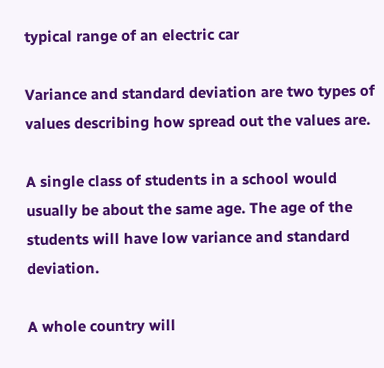typical range of an electric car

Variance and standard deviation are two types of values describing how spread out the values are.

A single class of students in a school would usually be about the same age. The age of the students will have low variance and standard deviation.

A whole country will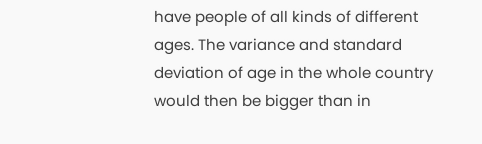have people of all kinds of different ages. The variance and standard deviation of age in the whole country would then be bigger than in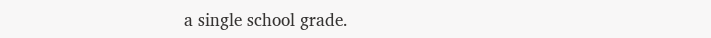a single school grade.